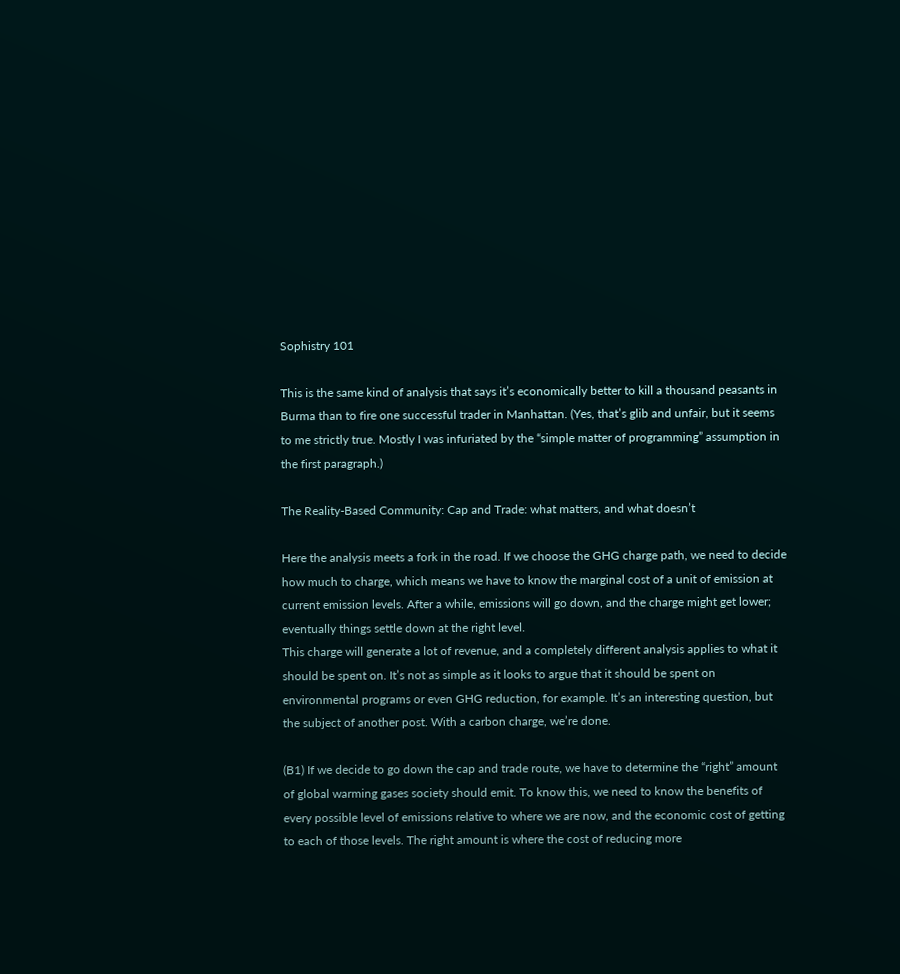Sophistry 101

This is the same kind of analysis that says it’s economically better to kill a thousand peasants in Burma than to fire one successful trader in Manhattan. (Yes, that’s glib and unfair, but it seems to me strictly true. Mostly I was infuriated by the “simple matter of programming” assumption in the first paragraph.)

The Reality-Based Community: Cap and Trade: what matters, and what doesn’t

Here the analysis meets a fork in the road. If we choose the GHG charge path, we need to decide how much to charge, which means we have to know the marginal cost of a unit of emission at current emission levels. After a while, emissions will go down, and the charge might get lower; eventually things settle down at the right level.
This charge will generate a lot of revenue, and a completely different analysis applies to what it should be spent on. It’s not as simple as it looks to argue that it should be spent on environmental programs or even GHG reduction, for example. It’s an interesting question, but the subject of another post. With a carbon charge, we’re done.

(B1) If we decide to go down the cap and trade route, we have to determine the “right” amount of global warming gases society should emit. To know this, we need to know the benefits of every possible level of emissions relative to where we are now, and the economic cost of getting to each of those levels. The right amount is where the cost of reducing more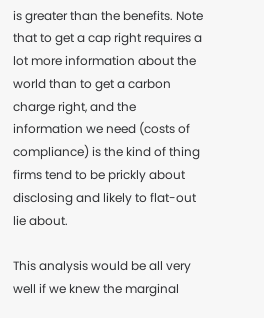is greater than the benefits. Note that to get a cap right requires a lot more information about the world than to get a carbon charge right, and the information we need (costs of compliance) is the kind of thing firms tend to be prickly about disclosing and likely to flat-out lie about.

This analysis would be all very well if we knew the marginal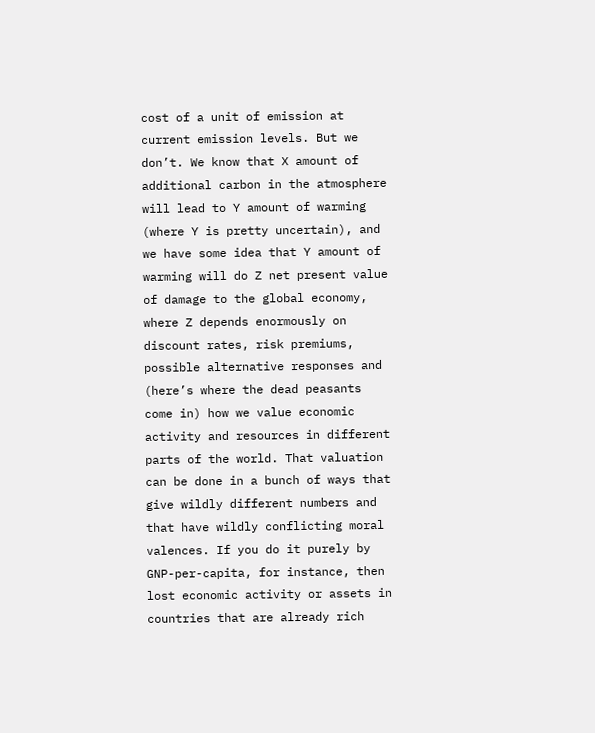cost of a unit of emission at current emission levels. But we don’t. We know that X amount of additional carbon in the atmosphere will lead to Y amount of warming (where Y is pretty uncertain), and we have some idea that Y amount of warming will do Z net present value of damage to the global economy, where Z depends enormously on discount rates, risk premiums, possible alternative responses and (here’s where the dead peasants come in) how we value economic activity and resources in different parts of the world. That valuation can be done in a bunch of ways that give wildly different numbers and that have wildly conflicting moral valences. If you do it purely by GNP-per-capita, for instance, then lost economic activity or assets in countries that are already rich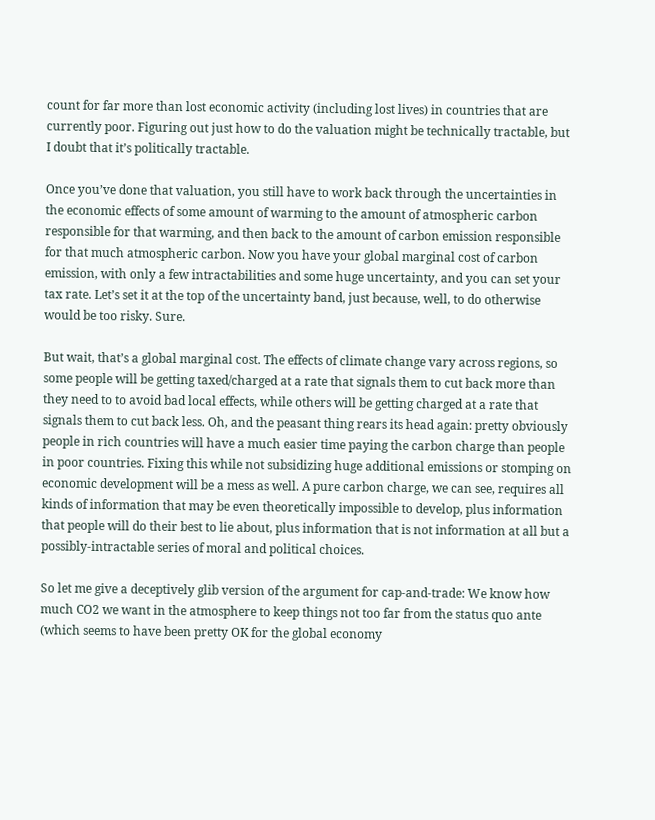count for far more than lost economic activity (including lost lives) in countries that are currently poor. Figuring out just how to do the valuation might be technically tractable, but I doubt that it’s politically tractable.

Once you’ve done that valuation, you still have to work back through the uncertainties in the economic effects of some amount of warming to the amount of atmospheric carbon responsible for that warming, and then back to the amount of carbon emission responsible for that much atmospheric carbon. Now you have your global marginal cost of carbon emission, with only a few intractabilities and some huge uncertainty, and you can set your tax rate. Let’s set it at the top of the uncertainty band, just because, well, to do otherwise would be too risky. Sure.

But wait, that’s a global marginal cost. The effects of climate change vary across regions, so some people will be getting taxed/charged at a rate that signals them to cut back more than they need to to avoid bad local effects, while others will be getting charged at a rate that signals them to cut back less. Oh, and the peasant thing rears its head again: pretty obviously people in rich countries will have a much easier time paying the carbon charge than people in poor countries. Fixing this while not subsidizing huge additional emissions or stomping on economic development will be a mess as well. A pure carbon charge, we can see, requires all kinds of information that may be even theoretically impossible to develop, plus information that people will do their best to lie about, plus information that is not information at all but a possibly-intractable series of moral and political choices.

So let me give a deceptively glib version of the argument for cap-and-trade: We know how much CO2 we want in the atmosphere to keep things not too far from the status quo ante (which seems to have been pretty OK for the global economy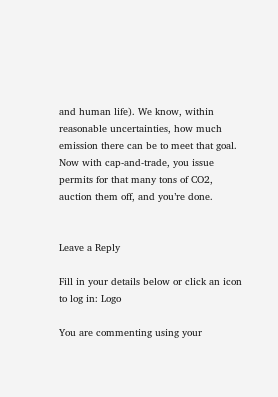and human life). We know, within reasonable uncertainties, how much emission there can be to meet that goal. Now with cap-and-trade, you issue permits for that many tons of CO2, auction them off, and you’re done.


Leave a Reply

Fill in your details below or click an icon to log in: Logo

You are commenting using your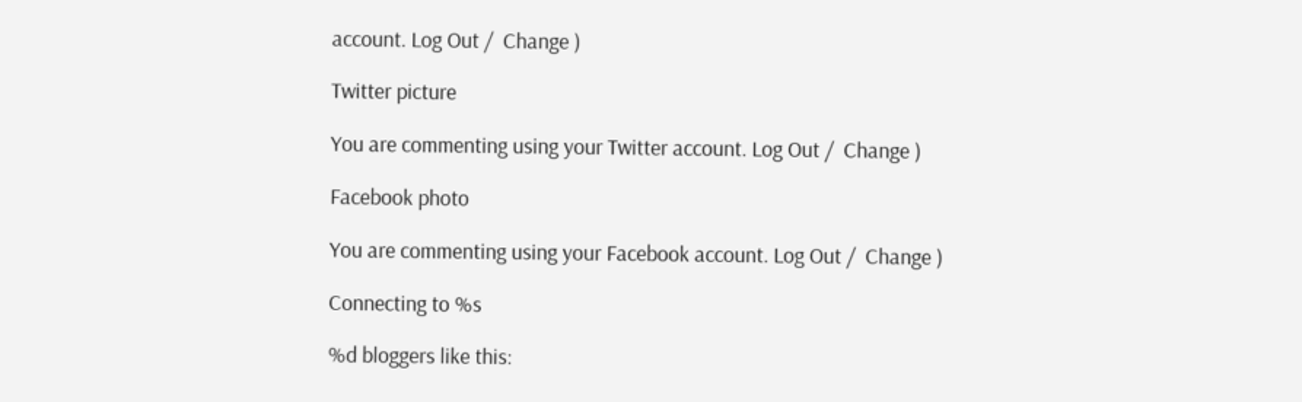account. Log Out /  Change )

Twitter picture

You are commenting using your Twitter account. Log Out /  Change )

Facebook photo

You are commenting using your Facebook account. Log Out /  Change )

Connecting to %s

%d bloggers like this: